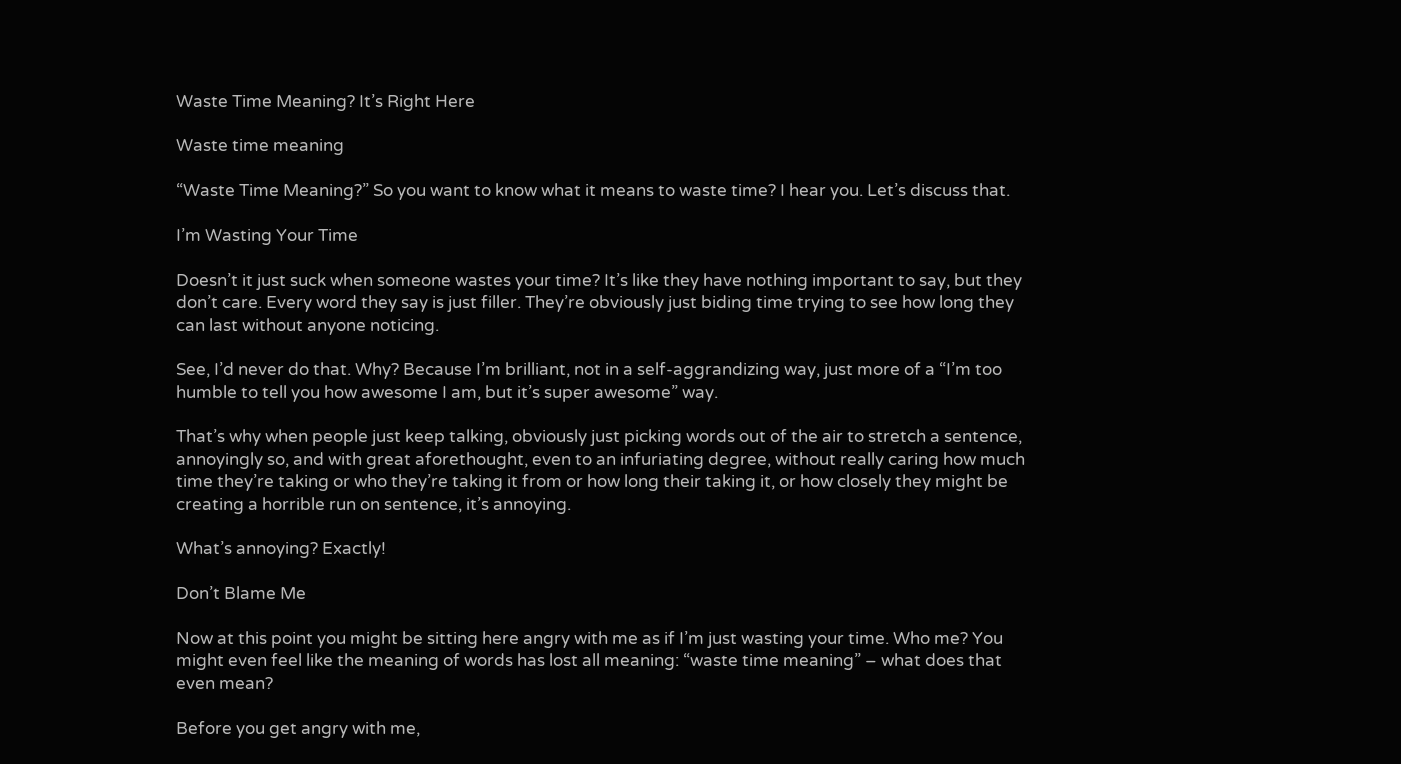Waste Time Meaning? It’s Right Here

Waste time meaning

“Waste Time Meaning?” So you want to know what it means to waste time? I hear you. Let’s discuss that.

I’m Wasting Your Time

Doesn’t it just suck when someone wastes your time? It’s like they have nothing important to say, but they don’t care. Every word they say is just filler. They’re obviously just biding time trying to see how long they can last without anyone noticing.

See, I’d never do that. Why? Because I’m brilliant, not in a self-aggrandizing way, just more of a “I’m too humble to tell you how awesome I am, but it’s super awesome” way.

That’s why when people just keep talking, obviously just picking words out of the air to stretch a sentence, annoyingly so, and with great aforethought, even to an infuriating degree, without really caring how much time they’re taking or who they’re taking it from or how long their taking it, or how closely they might be creating a horrible run on sentence, it’s annoying.

What’s annoying? Exactly!

Don’t Blame Me

Now at this point you might be sitting here angry with me as if I’m just wasting your time. Who me? You might even feel like the meaning of words has lost all meaning: “waste time meaning” – what does that even mean?

Before you get angry with me,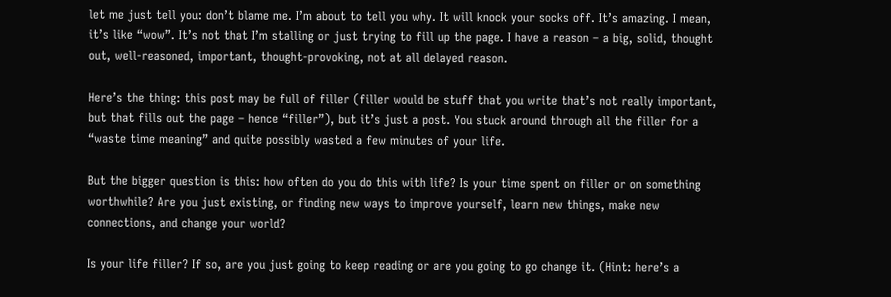let me just tell you: don’t blame me. I’m about to tell you why. It will knock your socks off. It’s amazing. I mean, it’s like “wow”. It’s not that I’m stalling or just trying to fill up the page. I have a reason – a big, solid, thought out, well-reasoned, important, thought-provoking, not at all delayed reason.

Here’s the thing: this post may be full of filler (filler would be stuff that you write that’s not really important, but that fills out the page – hence “filler”), but it’s just a post. You stuck around through all the filler for a “waste time meaning” and quite possibly wasted a few minutes of your life.

But the bigger question is this: how often do you do this with life? Is your time spent on filler or on something worthwhile? Are you just existing, or finding new ways to improve yourself, learn new things, make new connections, and change your world?

Is your life filler? If so, are you just going to keep reading or are you going to go change it. (Hint: here’s a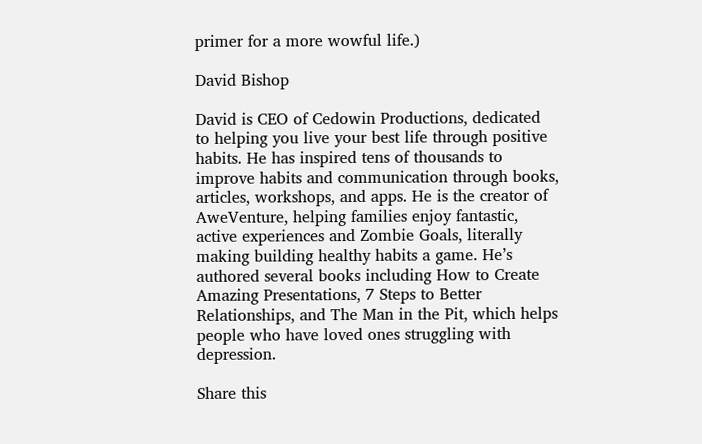primer for a more wowful life.)

David Bishop

David is CEO of Cedowin Productions, dedicated to helping you live your best life through positive habits. He has inspired tens of thousands to improve habits and communication through books, articles, workshops, and apps. He is the creator of AweVenture, helping families enjoy fantastic, active experiences and Zombie Goals, literally making building healthy habits a game. He’s authored several books including How to Create Amazing Presentations, 7 Steps to Better Relationships, and The Man in the Pit, which helps people who have loved ones struggling with depression.

Share this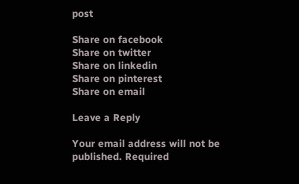post

Share on facebook
Share on twitter
Share on linkedin
Share on pinterest
Share on email

Leave a Reply

Your email address will not be published. Required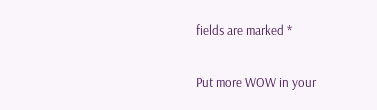fields are marked *

Put more WOW in your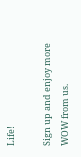Life!

Sign up and enjoy more WOW from us.